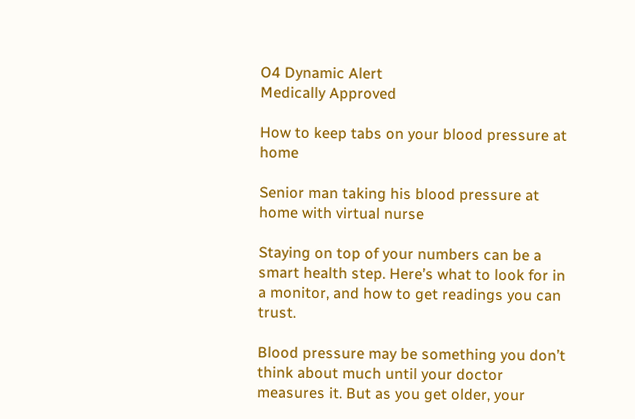O4 Dynamic Alert
Medically Approved

How to keep tabs on your blood pressure at home

Senior man taking his blood pressure at home with virtual nurse

Staying on top of your numbers can be a smart health step. Here’s what to look for in a monitor, and how to get readings you can trust.

Blood pressure may be something you don’t think about much until your doctor measures it. But as you get older, your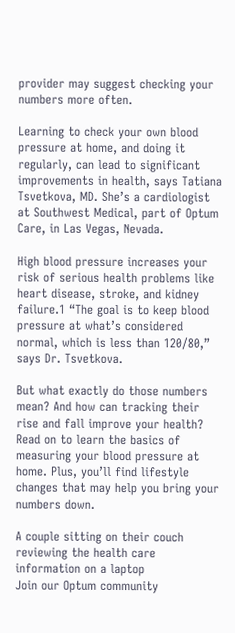provider may suggest checking your numbers more often.

Learning to check your own blood pressure at home, and doing it regularly, can lead to significant improvements in health, says Tatiana Tsvetkova, MD. She’s a cardiologist at Southwest Medical, part of Optum Care, in Las Vegas, Nevada.

High blood pressure increases your risk of serious health problems like heart disease, stroke, and kidney failure.1 “The goal is to keep blood pressure at what’s considered normal, which is less than 120/80,” says Dr. Tsvetkova.

But what exactly do those numbers mean? And how can tracking their rise and fall improve your health? Read on to learn the basics of measuring your blood pressure at home. Plus, you’ll find lifestyle changes that may help you bring your numbers down.

A couple sitting on their couch reviewing the health care information on a laptop
Join our Optum community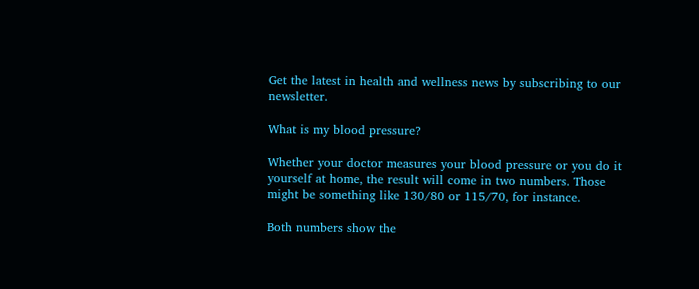Get the latest in health and wellness news by subscribing to our newsletter.

What is my blood pressure?

Whether your doctor measures your blood pressure or you do it yourself at home, the result will come in two numbers. Those might be something like 130/80 or 115/70, for instance.

Both numbers show the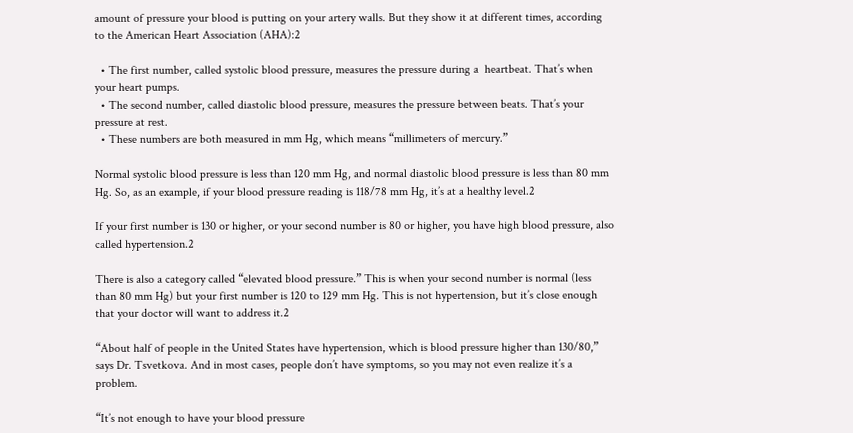amount of pressure your blood is putting on your artery walls. But they show it at different times, according to the American Heart Association (AHA):2

  • The first number, called systolic blood pressure, measures the pressure during a  heartbeat. That’s when your heart pumps.
  • The second number, called diastolic blood pressure, measures the pressure between beats. That’s your pressure at rest.
  • These numbers are both measured in mm Hg, which means “millimeters of mercury.”

Normal systolic blood pressure is less than 120 mm Hg, and normal diastolic blood pressure is less than 80 mm Hg. So, as an example, if your blood pressure reading is 118/78 mm Hg, it’s at a healthy level.2

If your first number is 130 or higher, or your second number is 80 or higher, you have high blood pressure, also called hypertension.2

There is also a category called “elevated blood pressure.” This is when your second number is normal (less than 80 mm Hg) but your first number is 120 to 129 mm Hg. This is not hypertension, but it’s close enough that your doctor will want to address it.2

“About half of people in the United States have hypertension, which is blood pressure higher than 130/80,” says Dr. Tsvetkova. And in most cases, people don’t have symptoms, so you may not even realize it’s a problem.

“It’s not enough to have your blood pressure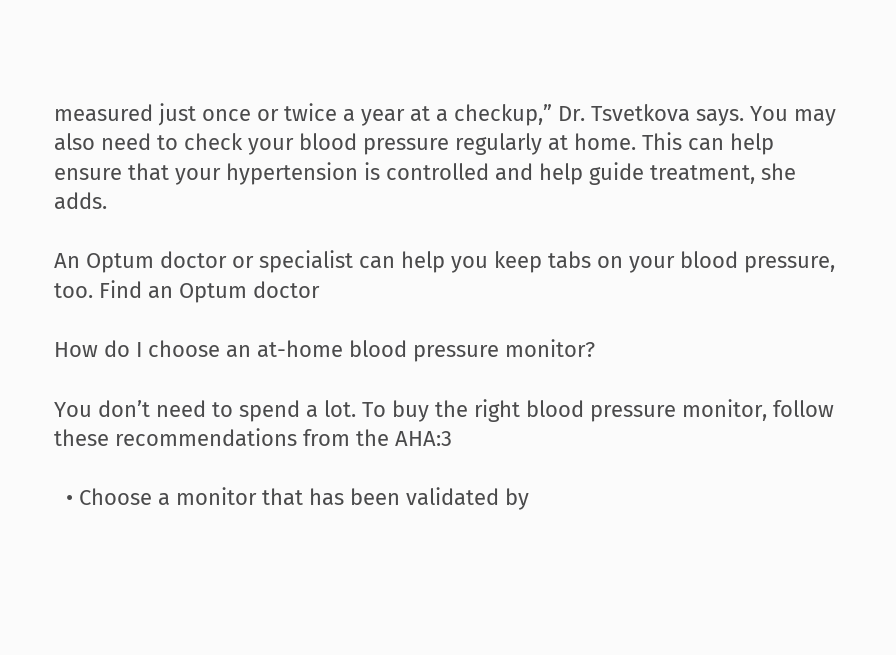measured just once or twice a year at a checkup,” Dr. Tsvetkova says. You may also need to check your blood pressure regularly at home. This can help ensure that your hypertension is controlled and help guide treatment, she adds.

An Optum doctor or specialist can help you keep tabs on your blood pressure, too. Find an Optum doctor

How do I choose an at-home blood pressure monitor?

You don’t need to spend a lot. To buy the right blood pressure monitor, follow these recommendations from the AHA:3

  • Choose a monitor that has been validated by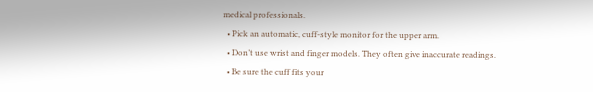medical professionals.
  • Pick an automatic, cuff-style monitor for the upper arm.
  • Don’t use wrist and finger models. They often give inaccurate readings.
  • Be sure the cuff fits your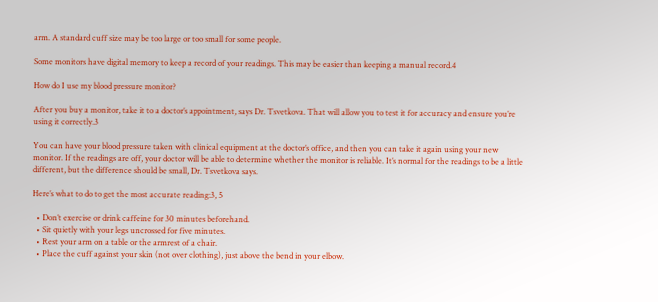arm. A standard cuff size may be too large or too small for some people.

Some monitors have digital memory to keep a record of your readings. This may be easier than keeping a manual record.4

How do I use my blood pressure monitor?

After you buy a monitor, take it to a doctor’s appointment, says Dr. Tsvetkova. That will allow you to test it for accuracy and ensure you’re using it correctly.3

You can have your blood pressure taken with clinical equipment at the doctor’s office, and then you can take it again using your new monitor. If the readings are off, your doctor will be able to determine whether the monitor is reliable. It’s normal for the readings to be a little different, but the difference should be small, Dr. Tsvetkova says.

Here’s what to do to get the most accurate reading:3, 5

  • Don’t exercise or drink caffeine for 30 minutes beforehand.
  • Sit quietly with your legs uncrossed for five minutes.
  • Rest your arm on a table or the armrest of a chair.
  • Place the cuff against your skin (not over clothing), just above the bend in your elbow.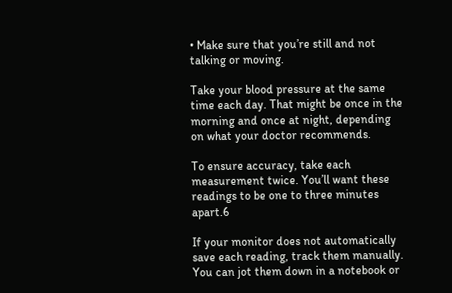• Make sure that you’re still and not talking or moving.

Take your blood pressure at the same time each day. That might be once in the morning and once at night, depending on what your doctor recommends.

To ensure accuracy, take each measurement twice. You’ll want these readings to be one to three minutes apart.6

If your monitor does not automatically save each reading, track them manually. You can jot them down in a notebook or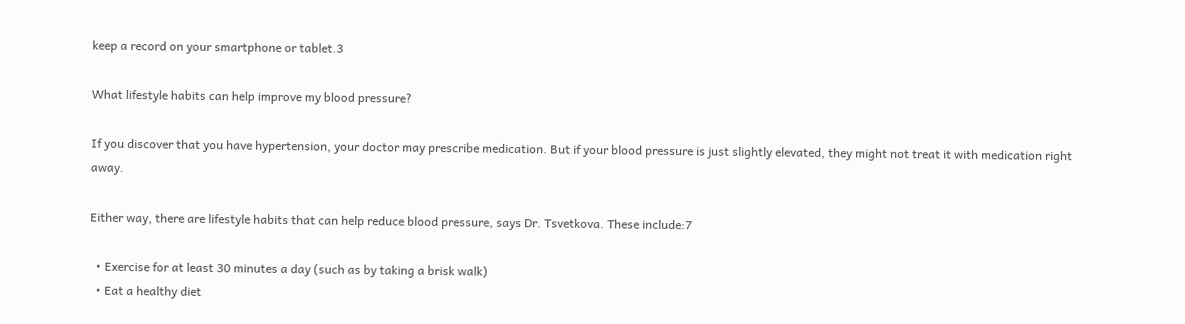keep a record on your smartphone or tablet.3

What lifestyle habits can help improve my blood pressure?

If you discover that you have hypertension, your doctor may prescribe medication. But if your blood pressure is just slightly elevated, they might not treat it with medication right away.

Either way, there are lifestyle habits that can help reduce blood pressure, says Dr. Tsvetkova. These include:7

  • Exercise for at least 30 minutes a day (such as by taking a brisk walk)
  • Eat a healthy diet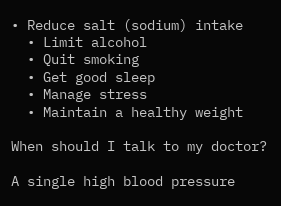• Reduce salt (sodium) intake
  • Limit alcohol
  • Quit smoking
  • Get good sleep
  • Manage stress
  • Maintain a healthy weight

When should I talk to my doctor?

A single high blood pressure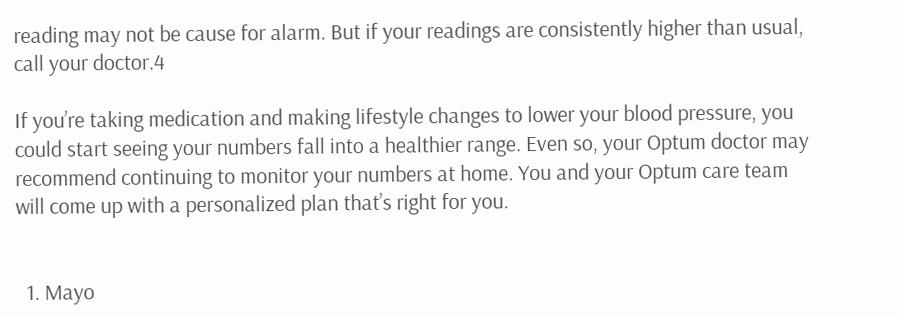reading may not be cause for alarm. But if your readings are consistently higher than usual, call your doctor.4

If you’re taking medication and making lifestyle changes to lower your blood pressure, you could start seeing your numbers fall into a healthier range. Even so, your Optum doctor may recommend continuing to monitor your numbers at home. You and your Optum care team will come up with a personalized plan that’s right for you.


  1. Mayo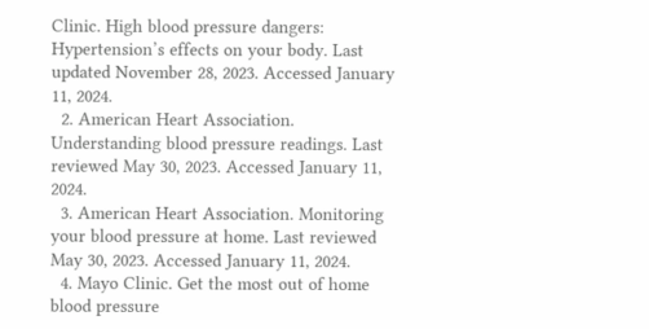Clinic. High blood pressure dangers: Hypertension’s effects on your body. Last updated November 28, 2023. Accessed January 11, 2024.
  2. American Heart Association. Understanding blood pressure readings. Last reviewed May 30, 2023. Accessed January 11, 2024.
  3. American Heart Association. Monitoring your blood pressure at home. Last reviewed May 30, 2023. Accessed January 11, 2024.
  4. Mayo Clinic. Get the most out of home blood pressure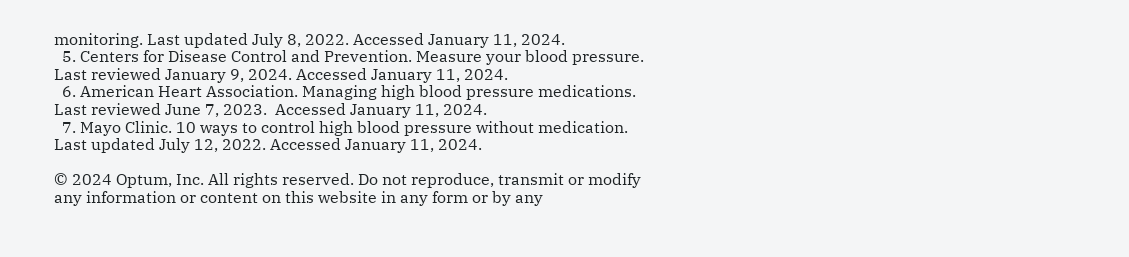monitoring. Last updated July 8, 2022. Accessed January 11, 2024.
  5. Centers for Disease Control and Prevention. Measure your blood pressure. Last reviewed January 9, 2024. Accessed January 11, 2024.
  6. American Heart Association. Managing high blood pressure medications. Last reviewed June 7, 2023.  Accessed January 11, 2024.
  7. Mayo Clinic. 10 ways to control high blood pressure without medication. Last updated July 12, 2022. Accessed January 11, 2024.

© 2024 Optum, Inc. All rights reserved. Do not reproduce, transmit or modify any information or content on this website in any form or by any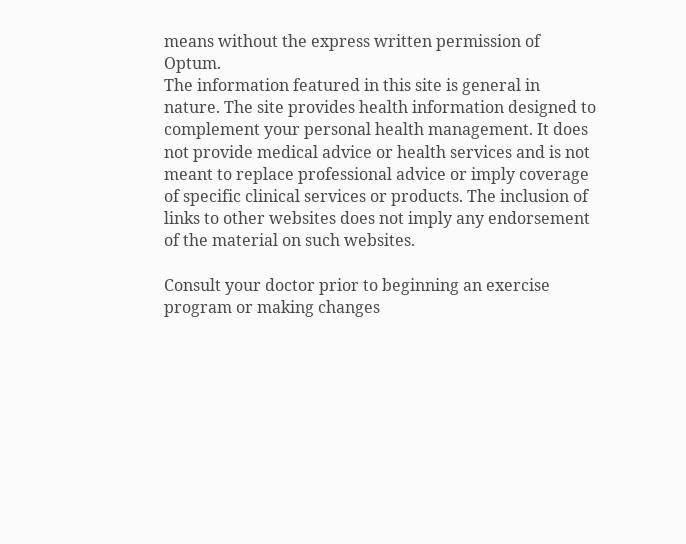means without the express written permission of Optum.
The information featured in this site is general in nature. The site provides health information designed to complement your personal health management. It does not provide medical advice or health services and is not meant to replace professional advice or imply coverage of specific clinical services or products. The inclusion of links to other websites does not imply any endorsement of the material on such websites.

Consult your doctor prior to beginning an exercise program or making changes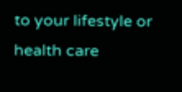to your lifestyle or health care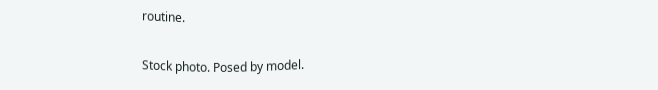routine.

Stock photo. Posed by model.